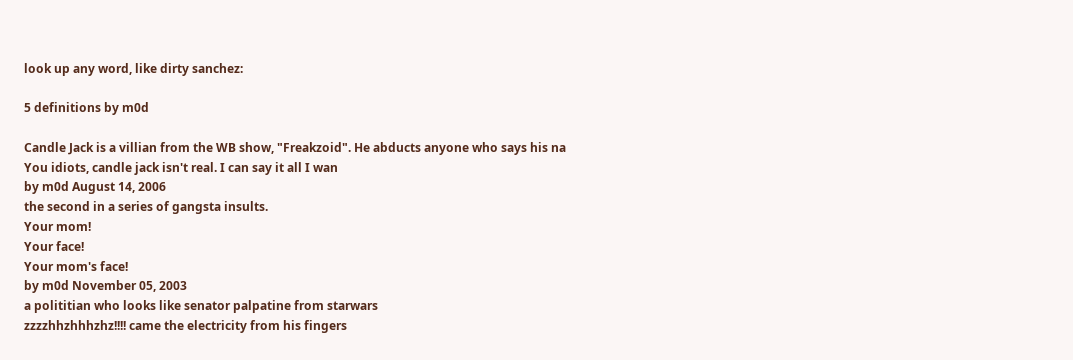look up any word, like dirty sanchez:

5 definitions by m0d

Candle Jack is a villian from the WB show, "Freakzoid". He abducts anyone who says his na
You idiots, candle jack isn't real. I can say it all I wan
by m0d August 14, 2006
the second in a series of gangsta insults.
Your mom!
Your face!
Your mom's face!
by m0d November 05, 2003
a polititian who looks like senator palpatine from starwars
zzzzhhzhhhzhz!!!! came the electricity from his fingers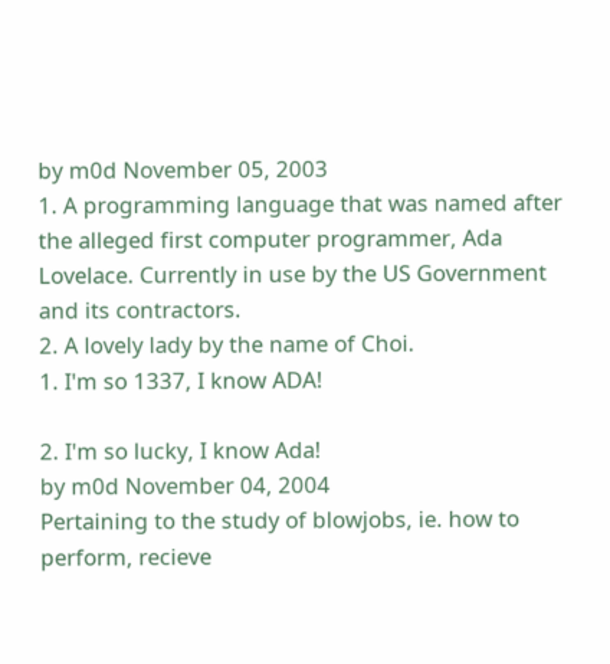by m0d November 05, 2003
1. A programming language that was named after the alleged first computer programmer, Ada Lovelace. Currently in use by the US Government and its contractors.
2. A lovely lady by the name of Choi.
1. I'm so 1337, I know ADA!

2. I'm so lucky, I know Ada!
by m0d November 04, 2004
Pertaining to the study of blowjobs, ie. how to perform, recieve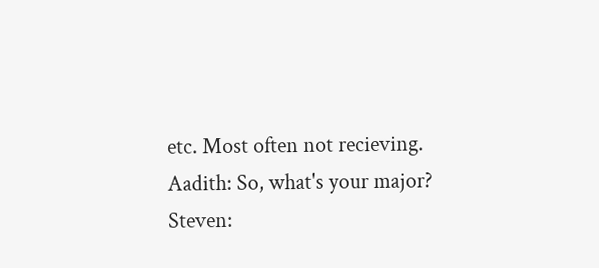etc. Most often not recieving.
Aadith: So, what's your major?
Steven: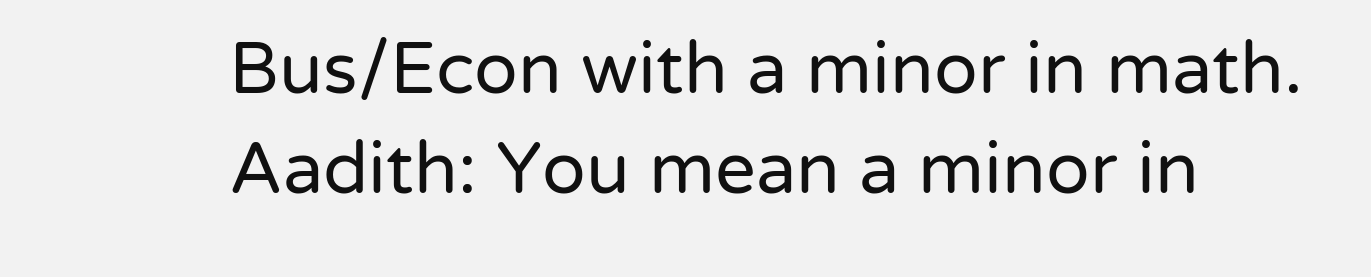Bus/Econ with a minor in math.
Aadith: You mean a minor in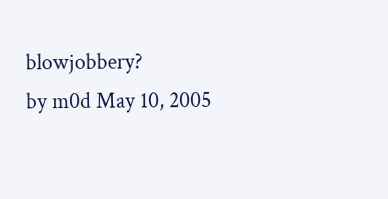blowjobbery?
by m0d May 10, 2005